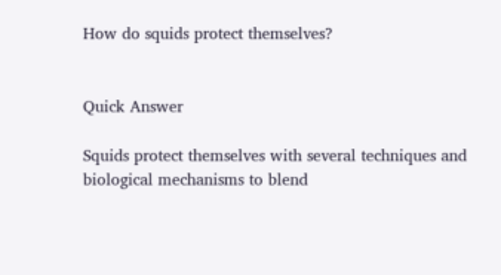How do squids protect themselves?


Quick Answer

Squids protect themselves with several techniques and biological mechanisms to blend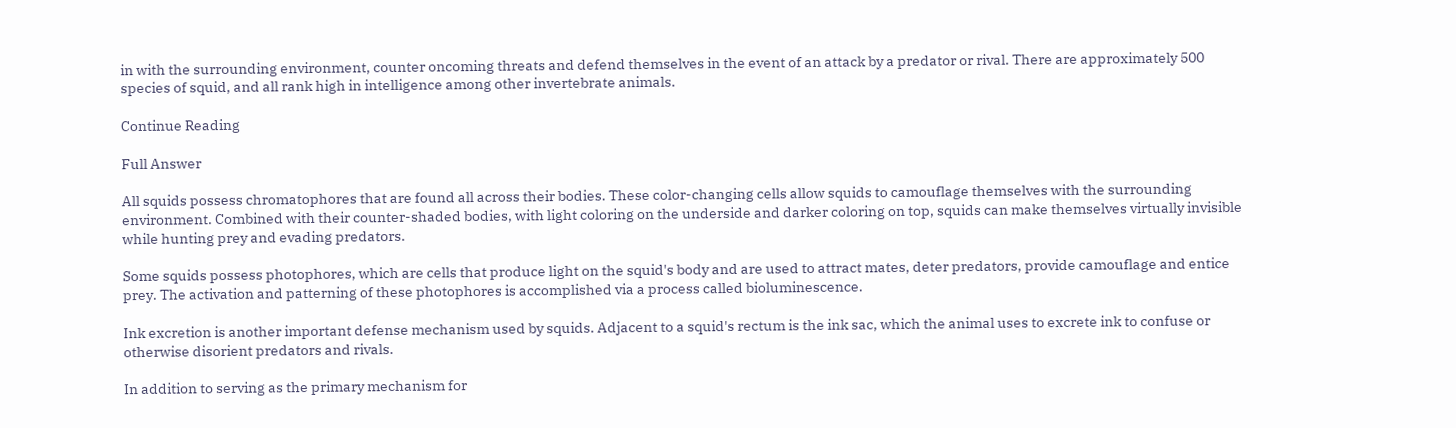in with the surrounding environment, counter oncoming threats and defend themselves in the event of an attack by a predator or rival. There are approximately 500 species of squid, and all rank high in intelligence among other invertebrate animals.

Continue Reading

Full Answer

All squids possess chromatophores that are found all across their bodies. These color-changing cells allow squids to camouflage themselves with the surrounding environment. Combined with their counter-shaded bodies, with light coloring on the underside and darker coloring on top, squids can make themselves virtually invisible while hunting prey and evading predators.

Some squids possess photophores, which are cells that produce light on the squid's body and are used to attract mates, deter predators, provide camouflage and entice prey. The activation and patterning of these photophores is accomplished via a process called bioluminescence.

Ink excretion is another important defense mechanism used by squids. Adjacent to a squid's rectum is the ink sac, which the animal uses to excrete ink to confuse or otherwise disorient predators and rivals.

In addition to serving as the primary mechanism for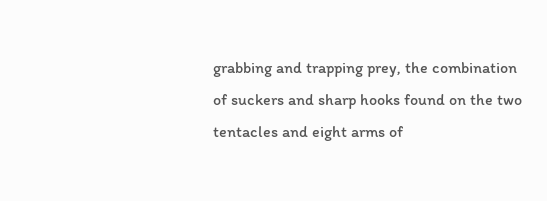grabbing and trapping prey, the combination of suckers and sharp hooks found on the two tentacles and eight arms of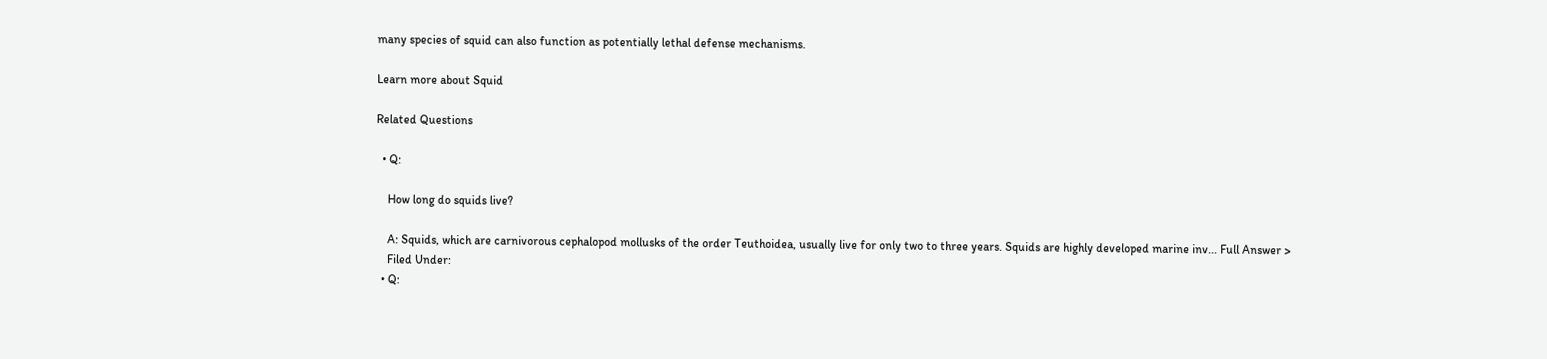many species of squid can also function as potentially lethal defense mechanisms.

Learn more about Squid

Related Questions

  • Q:

    How long do squids live?

    A: Squids, which are carnivorous cephalopod mollusks of the order Teuthoidea, usually live for only two to three years. Squids are highly developed marine inv... Full Answer >
    Filed Under:
  • Q: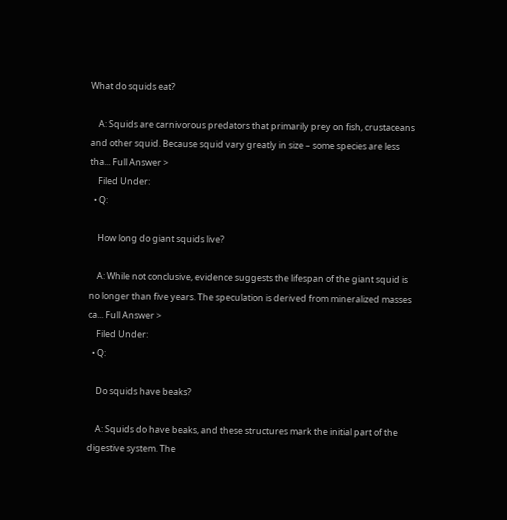What do squids eat?

    A: Squids are carnivorous predators that primarily prey on fish, crustaceans and other squid. Because squid vary greatly in size – some species are less tha... Full Answer >
    Filed Under:
  • Q:

    How long do giant squids live?

    A: While not conclusive, evidence suggests the lifespan of the giant squid is no longer than five years. The speculation is derived from mineralized masses ca... Full Answer >
    Filed Under:
  • Q:

    Do squids have beaks?

    A: Squids do have beaks, and these structures mark the initial part of the digestive system. The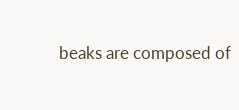beaks are composed of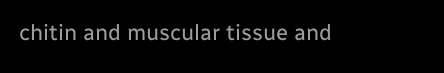chitin and muscular tissue and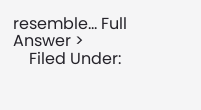resemble... Full Answer >
    Filed Under: